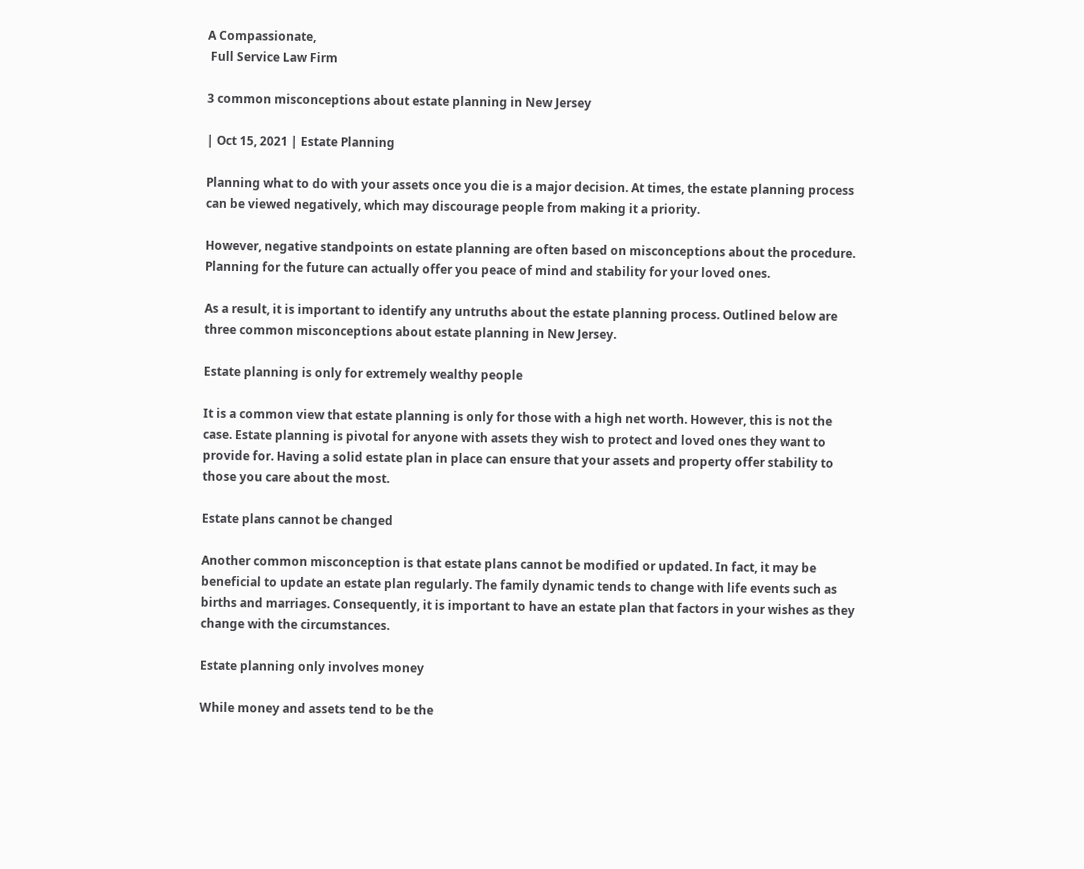A Compassionate,
 Full Service Law Firm

3 common misconceptions about estate planning in New Jersey

| Oct 15, 2021 | Estate Planning

Planning what to do with your assets once you die is a major decision. At times, the estate planning process can be viewed negatively, which may discourage people from making it a priority.

However, negative standpoints on estate planning are often based on misconceptions about the procedure. Planning for the future can actually offer you peace of mind and stability for your loved ones.

As a result, it is important to identify any untruths about the estate planning process. Outlined below are three common misconceptions about estate planning in New Jersey.

Estate planning is only for extremely wealthy people

It is a common view that estate planning is only for those with a high net worth. However, this is not the case. Estate planning is pivotal for anyone with assets they wish to protect and loved ones they want to provide for. Having a solid estate plan in place can ensure that your assets and property offer stability to those you care about the most.

Estate plans cannot be changed

Another common misconception is that estate plans cannot be modified or updated. In fact, it may be beneficial to update an estate plan regularly. The family dynamic tends to change with life events such as births and marriages. Consequently, it is important to have an estate plan that factors in your wishes as they change with the circumstances.

Estate planning only involves money

While money and assets tend to be the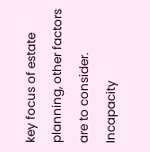key focus of estate planning, other factors are to consider. Incapacity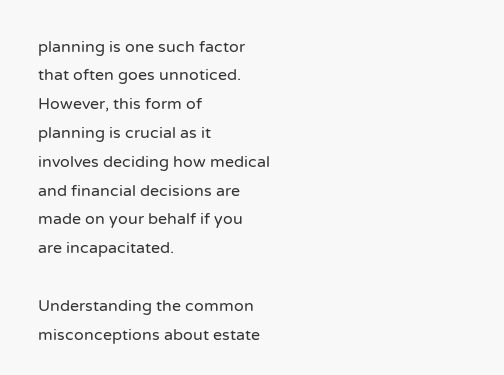planning is one such factor that often goes unnoticed. However, this form of planning is crucial as it involves deciding how medical and financial decisions are made on your behalf if you are incapacitated.

Understanding the common misconceptions about estate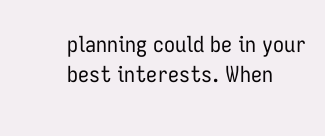planning could be in your best interests. When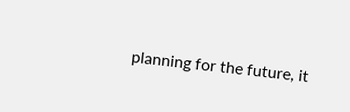planning for the future, it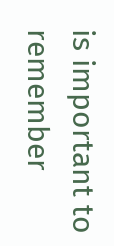is important to remember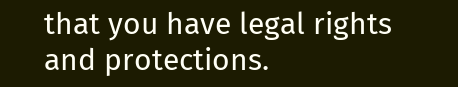that you have legal rights and protections.